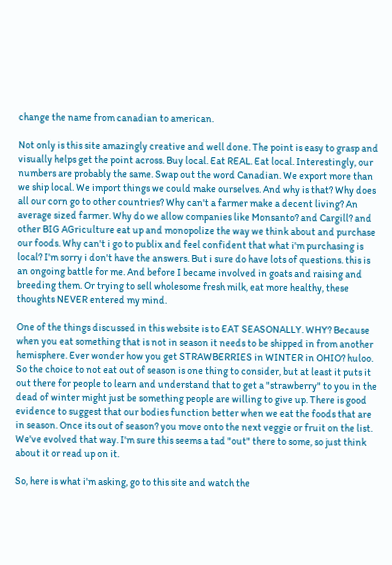change the name from canadian to american.

Not only is this site amazingly creative and well done. The point is easy to grasp and visually helps get the point across. Buy local. Eat REAL. Eat local. Interestingly, our numbers are probably the same. Swap out the word Canadian. We export more than we ship local. We import things we could make ourselves. And why is that? Why does all our corn go to other countries? Why can't a farmer make a decent living? An average sized farmer. Why do we allow companies like Monsanto? and Cargill? and other BIG AGriculture eat up and monopolize the way we think about and purchase our foods. Why can't i go to publix and feel confident that what i'm purchasing is local? I'm sorry i don't have the answers. But i sure do have lots of questions. this is an ongoing battle for me. And before I became involved in goats and raising and breeding them. Or trying to sell wholesome fresh milk, eat more healthy, these thoughts NEVER entered my mind.

One of the things discussed in this website is to EAT SEASONALLY. WHY? Because when you eat something that is not in season it needs to be shipped in from another hemisphere. Ever wonder how you get STRAWBERRIES in WINTER in OHIO? huloo. So the choice to not eat out of season is one thing to consider, but at least it puts it out there for people to learn and understand that to get a "strawberry" to you in the dead of winter might just be something people are willing to give up. There is good evidence to suggest that our bodies function better when we eat the foods that are in season. Once its out of season? you move onto the next veggie or fruit on the list. We've evolved that way. I'm sure this seems a tad "out" there to some, so just think about it or read up on it.

So, here is what i'm asking, go to this site and watch the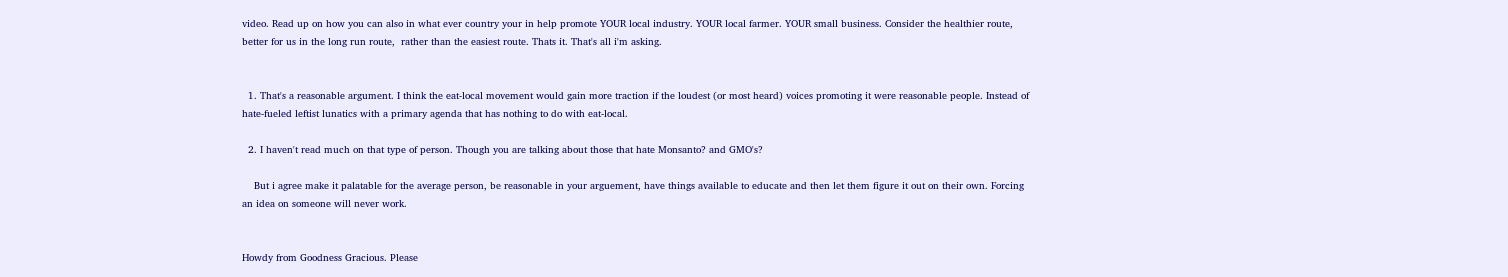video. Read up on how you can also in what ever country your in help promote YOUR local industry. YOUR local farmer. YOUR small business. Consider the healthier route, better for us in the long run route,  rather than the easiest route. Thats it. That's all i'm asking.


  1. That's a reasonable argument. I think the eat-local movement would gain more traction if the loudest (or most heard) voices promoting it were reasonable people. Instead of hate-fueled leftist lunatics with a primary agenda that has nothing to do with eat-local.

  2. I haven't read much on that type of person. Though you are talking about those that hate Monsanto? and GMO's?

    But i agree make it palatable for the average person, be reasonable in your arguement, have things available to educate and then let them figure it out on their own. Forcing an idea on someone will never work.


Howdy from Goodness Gracious. Please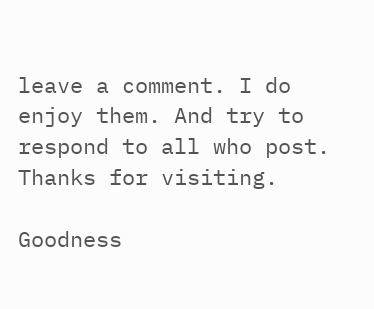leave a comment. I do enjoy them. And try to respond to all who post. Thanks for visiting.

Goodness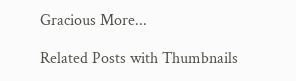Gracious More...

Related Posts with Thumbnails